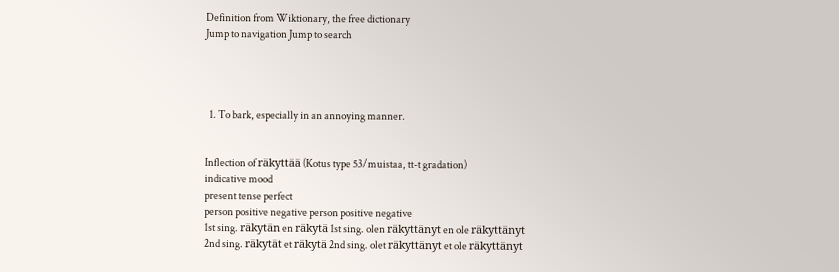Definition from Wiktionary, the free dictionary
Jump to navigation Jump to search




  1. To bark, especially in an annoying manner.


Inflection of räkyttää (Kotus type 53/muistaa, tt-t gradation)
indicative mood
present tense perfect
person positive negative person positive negative
1st sing. räkytän en räkytä 1st sing. olen räkyttänyt en ole räkyttänyt
2nd sing. räkytät et räkytä 2nd sing. olet räkyttänyt et ole räkyttänyt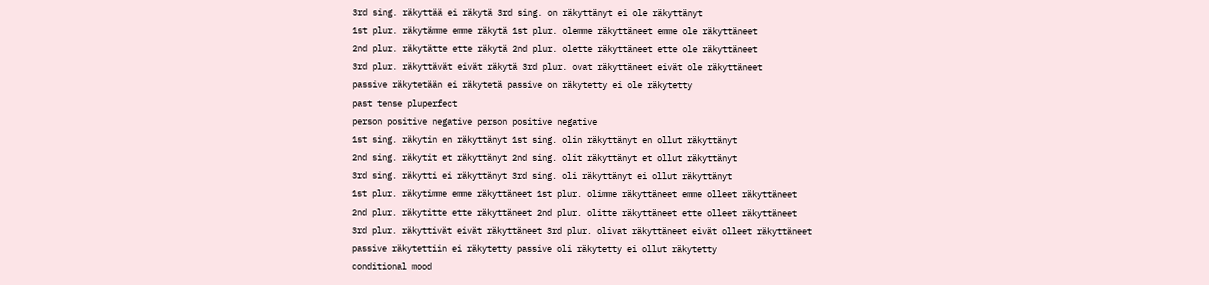3rd sing. räkyttää ei räkytä 3rd sing. on räkyttänyt ei ole räkyttänyt
1st plur. räkytämme emme räkytä 1st plur. olemme räkyttäneet emme ole räkyttäneet
2nd plur. räkytätte ette räkytä 2nd plur. olette räkyttäneet ette ole räkyttäneet
3rd plur. räkyttävät eivät räkytä 3rd plur. ovat räkyttäneet eivät ole räkyttäneet
passive räkytetään ei räkytetä passive on räkytetty ei ole räkytetty
past tense pluperfect
person positive negative person positive negative
1st sing. räkytin en räkyttänyt 1st sing. olin räkyttänyt en ollut räkyttänyt
2nd sing. räkytit et räkyttänyt 2nd sing. olit räkyttänyt et ollut räkyttänyt
3rd sing. räkytti ei räkyttänyt 3rd sing. oli räkyttänyt ei ollut räkyttänyt
1st plur. räkytimme emme räkyttäneet 1st plur. olimme räkyttäneet emme olleet räkyttäneet
2nd plur. räkytitte ette räkyttäneet 2nd plur. olitte räkyttäneet ette olleet räkyttäneet
3rd plur. räkyttivät eivät räkyttäneet 3rd plur. olivat räkyttäneet eivät olleet räkyttäneet
passive räkytettiin ei räkytetty passive oli räkytetty ei ollut räkytetty
conditional mood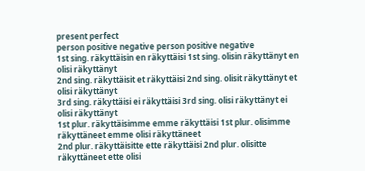present perfect
person positive negative person positive negative
1st sing. räkyttäisin en räkyttäisi 1st sing. olisin räkyttänyt en olisi räkyttänyt
2nd sing. räkyttäisit et räkyttäisi 2nd sing. olisit räkyttänyt et olisi räkyttänyt
3rd sing. räkyttäisi ei räkyttäisi 3rd sing. olisi räkyttänyt ei olisi räkyttänyt
1st plur. räkyttäisimme emme räkyttäisi 1st plur. olisimme räkyttäneet emme olisi räkyttäneet
2nd plur. räkyttäisitte ette räkyttäisi 2nd plur. olisitte räkyttäneet ette olisi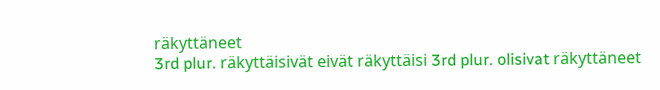räkyttäneet
3rd plur. räkyttäisivät eivät räkyttäisi 3rd plur. olisivat räkyttäneet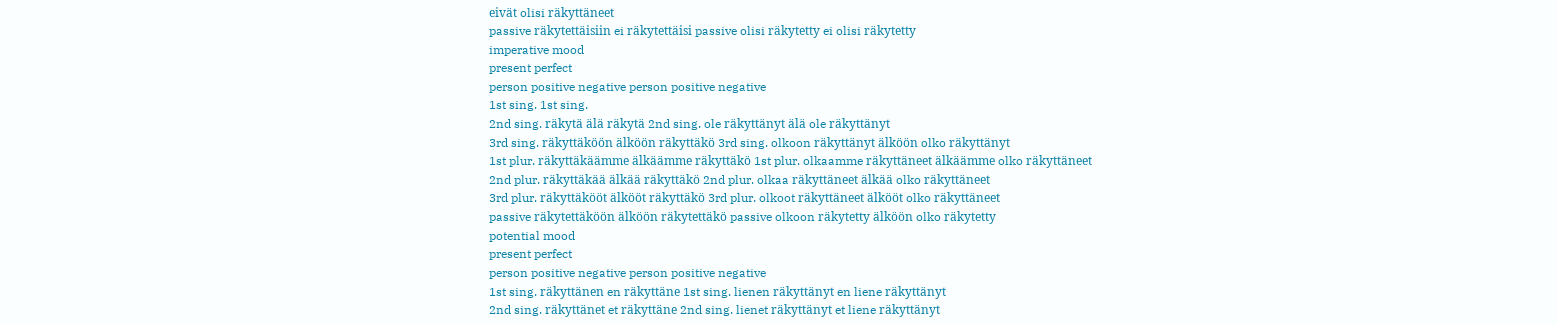eivät olisi räkyttäneet
passive räkytettäisiin ei räkytettäisi passive olisi räkytetty ei olisi räkytetty
imperative mood
present perfect
person positive negative person positive negative
1st sing. 1st sing.
2nd sing. räkytä älä räkytä 2nd sing. ole räkyttänyt älä ole räkyttänyt
3rd sing. räkyttäköön älköön räkyttäkö 3rd sing. olkoon räkyttänyt älköön olko räkyttänyt
1st plur. räkyttäkäämme älkäämme räkyttäkö 1st plur. olkaamme räkyttäneet älkäämme olko räkyttäneet
2nd plur. räkyttäkää älkää räkyttäkö 2nd plur. olkaa räkyttäneet älkää olko räkyttäneet
3rd plur. räkyttäkööt älkööt räkyttäkö 3rd plur. olkoot räkyttäneet älkööt olko räkyttäneet
passive räkytettäköön älköön räkytettäkö passive olkoon räkytetty älköön olko räkytetty
potential mood
present perfect
person positive negative person positive negative
1st sing. räkyttänen en räkyttäne 1st sing. lienen räkyttänyt en liene räkyttänyt
2nd sing. räkyttänet et räkyttäne 2nd sing. lienet räkyttänyt et liene räkyttänyt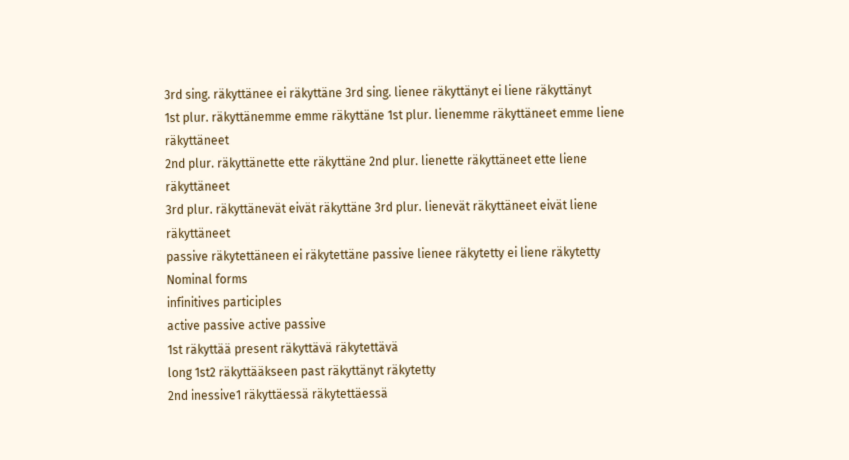3rd sing. räkyttänee ei räkyttäne 3rd sing. lienee räkyttänyt ei liene räkyttänyt
1st plur. räkyttänemme emme räkyttäne 1st plur. lienemme räkyttäneet emme liene räkyttäneet
2nd plur. räkyttänette ette räkyttäne 2nd plur. lienette räkyttäneet ette liene räkyttäneet
3rd plur. räkyttänevät eivät räkyttäne 3rd plur. lienevät räkyttäneet eivät liene räkyttäneet
passive räkytettäneen ei räkytettäne passive lienee räkytetty ei liene räkytetty
Nominal forms
infinitives participles
active passive active passive
1st räkyttää present räkyttävä räkytettävä
long 1st2 räkyttääkseen past räkyttänyt räkytetty
2nd inessive1 räkyttäessä räkytettäessä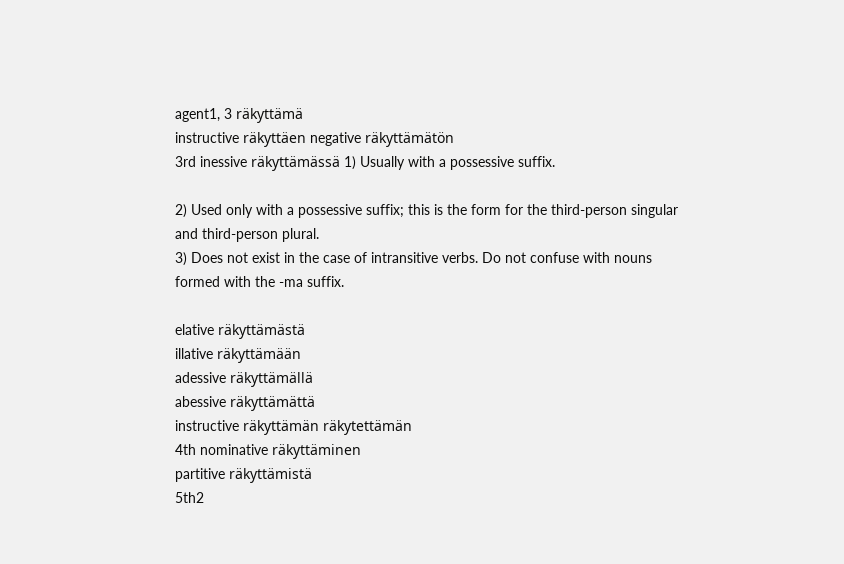agent1, 3 räkyttämä
instructive räkyttäen negative räkyttämätön
3rd inessive räkyttämässä 1) Usually with a possessive suffix.

2) Used only with a possessive suffix; this is the form for the third-person singular and third-person plural.
3) Does not exist in the case of intransitive verbs. Do not confuse with nouns formed with the -ma suffix.

elative räkyttämästä
illative räkyttämään
adessive räkyttämällä
abessive räkyttämättä
instructive räkyttämän räkytettämän
4th nominative räkyttäminen
partitive räkyttämistä
5th2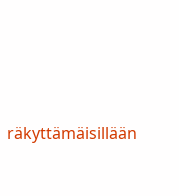räkyttämäisillään